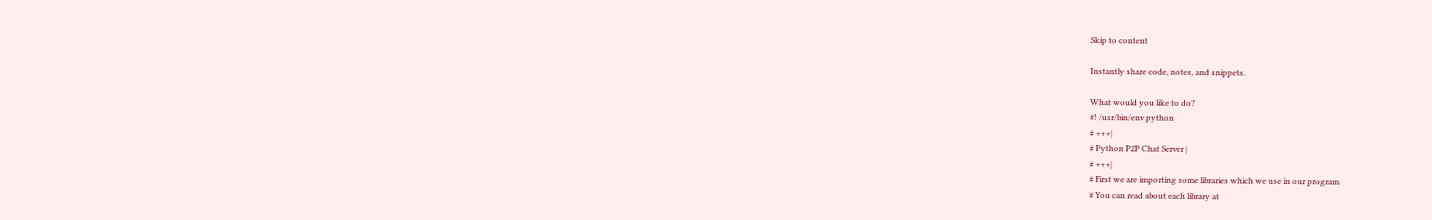Skip to content

Instantly share code, notes, and snippets.

What would you like to do?
#! /usr/bin/env python
# +++|
# Python P2P Chat Server |
# +++|
# First we are importing some libraries which we use in our program
# You can read about each library at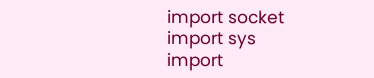import socket
import sys
import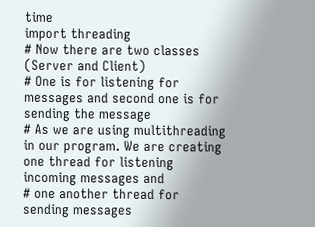time
import threading
# Now there are two classes (Server and Client)
# One is for listening for messages and second one is for sending the message
# As we are using multithreading in our program. We are creating one thread for listening incoming messages and
# one another thread for sending messages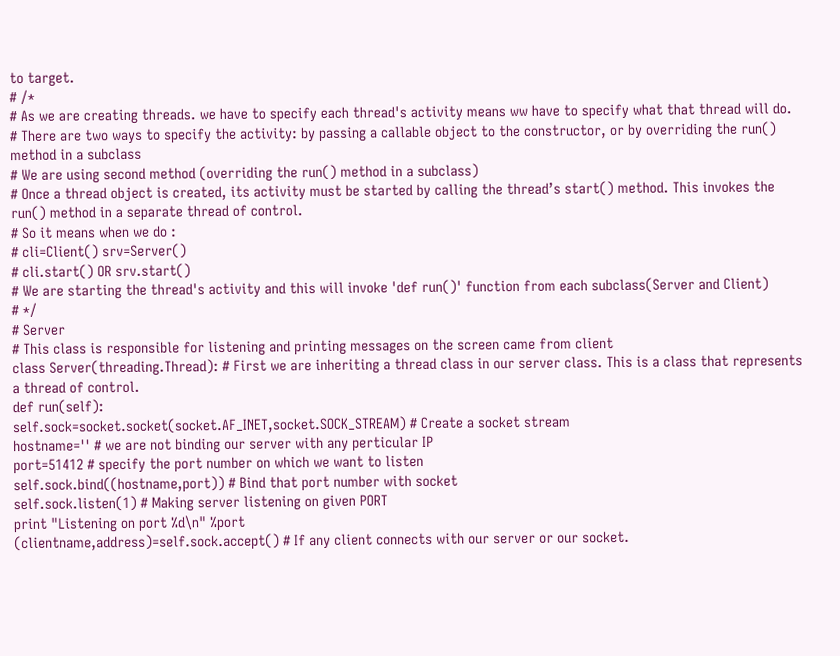to target.
# /*
# As we are creating threads. we have to specify each thread's activity means ww have to specify what that thread will do.
# There are two ways to specify the activity: by passing a callable object to the constructor, or by overriding the run() method in a subclass
# We are using second method (overriding the run() method in a subclass)
# Once a thread object is created, its activity must be started by calling the thread’s start() method. This invokes the run() method in a separate thread of control.
# So it means when we do :
# cli=Client() srv=Server()
# cli.start() OR srv.start()
# We are starting the thread's activity and this will invoke 'def run()' function from each subclass(Server and Client)
# */
# Server
# This class is responsible for listening and printing messages on the screen came from client
class Server(threading.Thread): # First we are inheriting a thread class in our server class. This is a class that represents a thread of control.
def run(self):
self.sock=socket.socket(socket.AF_INET,socket.SOCK_STREAM) # Create a socket stream
hostname='' # we are not binding our server with any perticular IP
port=51412 # specify the port number on which we want to listen
self.sock.bind((hostname,port)) # Bind that port number with socket
self.sock.listen(1) # Making server listening on given PORT
print "Listening on port %d\n" %port
(clientname,address)=self.sock.accept() # If any client connects with our server or our socket.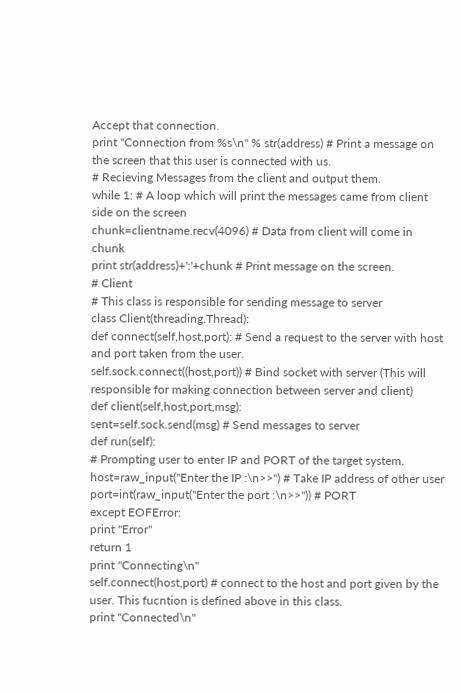Accept that connection.
print "Connection from %s\n" % str(address) # Print a message on the screen that this user is connected with us.
# Recieving Messages from the client and output them.
while 1: # A loop which will print the messages came from client side on the screen
chunk=clientname.recv(4096) # Data from client will come in chunk
print str(address)+':'+chunk # Print message on the screen.
# Client
# This class is responsible for sending message to server
class Client(threading.Thread):
def connect(self,host,port): # Send a request to the server with host and port taken from the user.
self.sock.connect((host,port)) # Bind socket with server (This will responsible for making connection between server and client)
def client(self,host,port,msg):
sent=self.sock.send(msg) # Send messages to server
def run(self):
# Prompting user to enter IP and PORT of the target system.
host=raw_input("Enter the IP :\n>>") # Take IP address of other user
port=int(raw_input("Enter the port :\n>>")) # PORT
except EOFError:
print "Error"
return 1
print "Connecting\n"
self.connect(host,port) # connect to the host and port given by the user. This fucntion is defined above in this class.
print "Connected\n"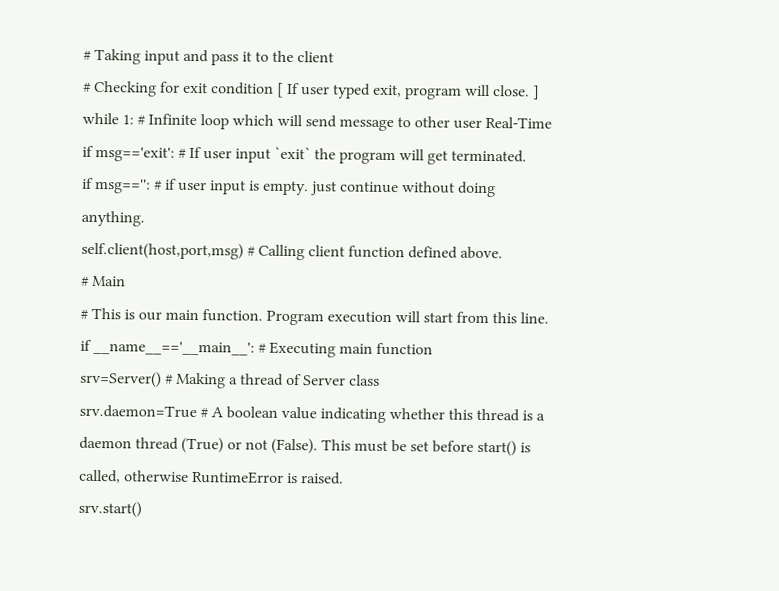# Taking input and pass it to the client
# Checking for exit condition [ If user typed exit, program will close. ]
while 1: # Infinite loop which will send message to other user Real-Time
if msg=='exit': # If user input `exit` the program will get terminated.
if msg=='': # if user input is empty. just continue without doing anything.
self.client(host,port,msg) # Calling client function defined above.
# Main
# This is our main function. Program execution will start from this line.
if __name__=='__main__': # Executing main function
srv=Server() # Making a thread of Server class
srv.daemon=True # A boolean value indicating whether this thread is a daemon thread (True) or not (False). This must be set before start() is called, otherwise RuntimeError is raised.
srv.start()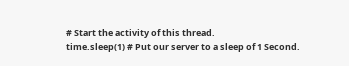# Start the activity of this thread.
time.sleep(1) # Put our server to a sleep of 1 Second.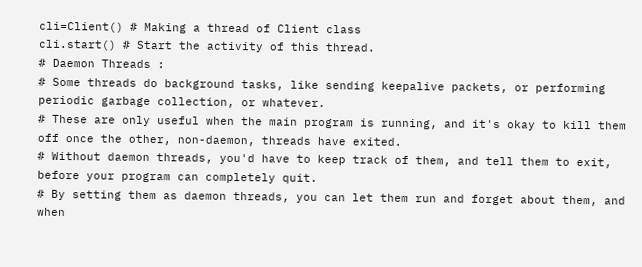cli=Client() # Making a thread of Client class
cli.start() # Start the activity of this thread.
# Daemon Threads :
# Some threads do background tasks, like sending keepalive packets, or performing periodic garbage collection, or whatever.
# These are only useful when the main program is running, and it's okay to kill them off once the other, non-daemon, threads have exited.
# Without daemon threads, you'd have to keep track of them, and tell them to exit, before your program can completely quit.
# By setting them as daemon threads, you can let them run and forget about them, and when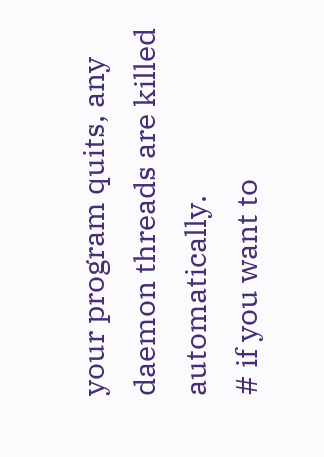your program quits, any daemon threads are killed automatically.
# if you want to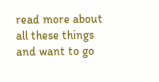read more about all these things and want to go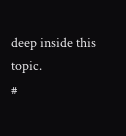deep inside this topic.
#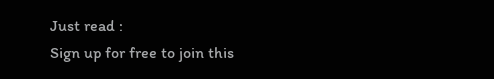Just read :
Sign up for free to join this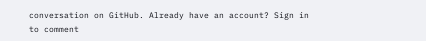conversation on GitHub. Already have an account? Sign in to comment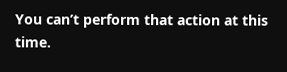You can’t perform that action at this time.